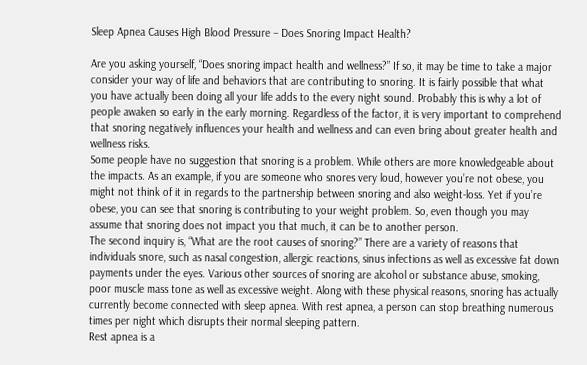Sleep Apnea Causes High Blood Pressure – Does Snoring Impact Health?

Are you asking yourself, “Does snoring impact health and wellness?” If so, it may be time to take a major consider your way of life and behaviors that are contributing to snoring. It is fairly possible that what you have actually been doing all your life adds to the every night sound. Probably this is why a lot of people awaken so early in the early morning. Regardless of the factor, it is very important to comprehend that snoring negatively influences your health and wellness and can even bring about greater health and wellness risks.
Some people have no suggestion that snoring is a problem. While others are more knowledgeable about the impacts. As an example, if you are someone who snores very loud, however you’re not obese, you might not think of it in regards to the partnership between snoring and also weight-loss. Yet if you’re obese, you can see that snoring is contributing to your weight problem. So, even though you may assume that snoring does not impact you that much, it can be to another person.
The second inquiry is, “What are the root causes of snoring?” There are a variety of reasons that individuals snore, such as nasal congestion, allergic reactions, sinus infections as well as excessive fat down payments under the eyes. Various other sources of snoring are alcohol or substance abuse, smoking, poor muscle mass tone as well as excessive weight. Along with these physical reasons, snoring has actually currently become connected with sleep apnea. With rest apnea, a person can stop breathing numerous times per night which disrupts their normal sleeping pattern.
Rest apnea is a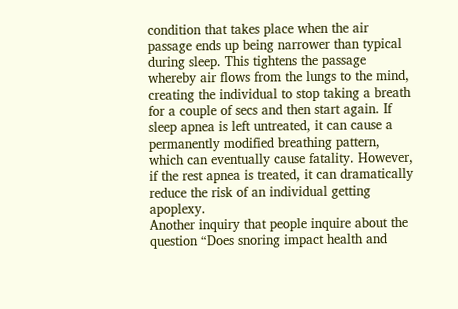condition that takes place when the air passage ends up being narrower than typical during sleep. This tightens the passage whereby air flows from the lungs to the mind, creating the individual to stop taking a breath for a couple of secs and then start again. If sleep apnea is left untreated, it can cause a permanently modified breathing pattern, which can eventually cause fatality. However, if the rest apnea is treated, it can dramatically reduce the risk of an individual getting apoplexy.
Another inquiry that people inquire about the question “Does snoring impact health and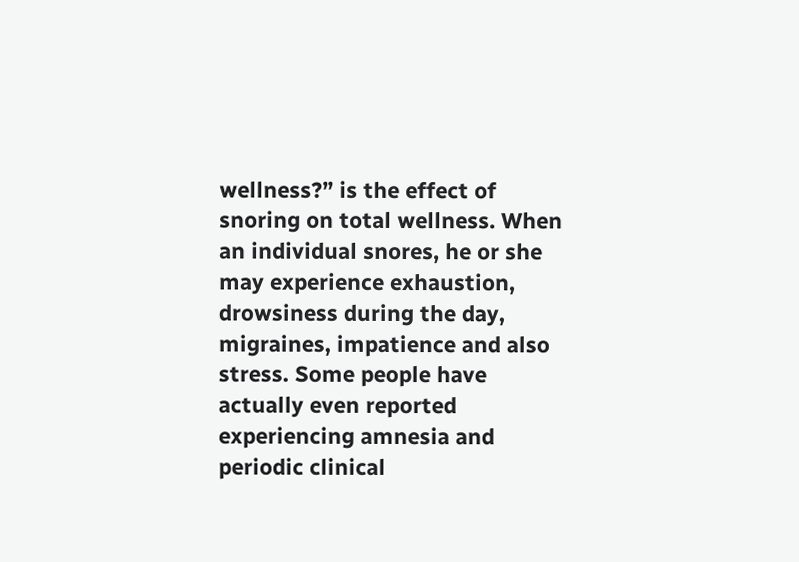wellness?” is the effect of snoring on total wellness. When an individual snores, he or she may experience exhaustion, drowsiness during the day, migraines, impatience and also stress. Some people have actually even reported experiencing amnesia and periodic clinical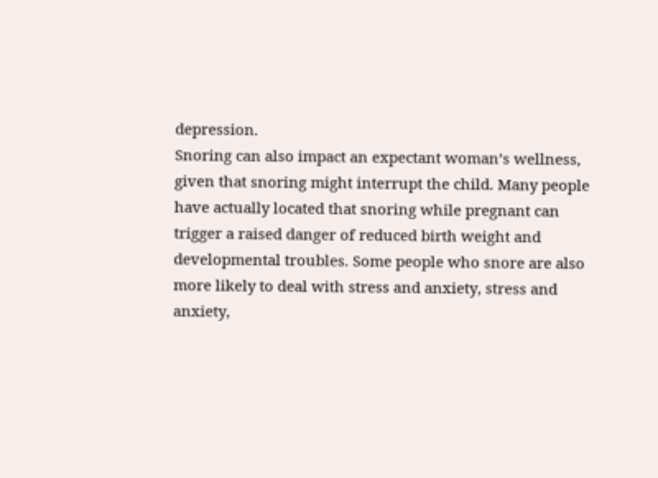depression.
Snoring can also impact an expectant woman’s wellness, given that snoring might interrupt the child. Many people have actually located that snoring while pregnant can trigger a raised danger of reduced birth weight and developmental troubles. Some people who snore are also more likely to deal with stress and anxiety, stress and anxiety,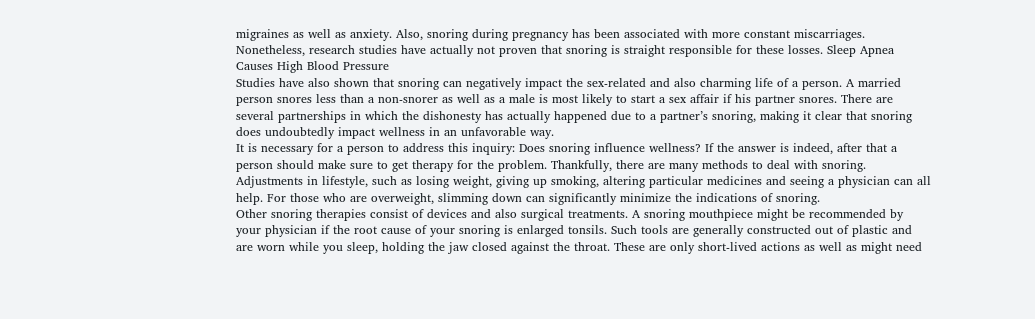migraines as well as anxiety. Also, snoring during pregnancy has been associated with more constant miscarriages. Nonetheless, research studies have actually not proven that snoring is straight responsible for these losses. Sleep Apnea Causes High Blood Pressure
Studies have also shown that snoring can negatively impact the sex-related and also charming life of a person. A married person snores less than a non-snorer as well as a male is most likely to start a sex affair if his partner snores. There are several partnerships in which the dishonesty has actually happened due to a partner’s snoring, making it clear that snoring does undoubtedly impact wellness in an unfavorable way.
It is necessary for a person to address this inquiry: Does snoring influence wellness? If the answer is indeed, after that a person should make sure to get therapy for the problem. Thankfully, there are many methods to deal with snoring. Adjustments in lifestyle, such as losing weight, giving up smoking, altering particular medicines and seeing a physician can all help. For those who are overweight, slimming down can significantly minimize the indications of snoring.
Other snoring therapies consist of devices and also surgical treatments. A snoring mouthpiece might be recommended by your physician if the root cause of your snoring is enlarged tonsils. Such tools are generally constructed out of plastic and are worn while you sleep, holding the jaw closed against the throat. These are only short-lived actions as well as might need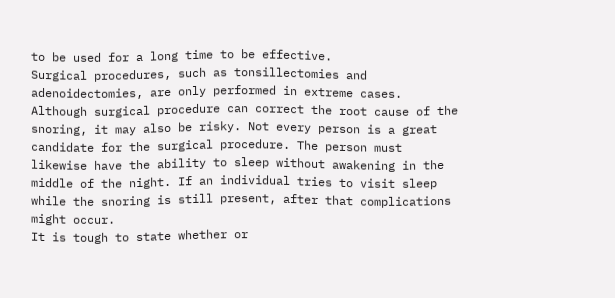to be used for a long time to be effective.
Surgical procedures, such as tonsillectomies and adenoidectomies, are only performed in extreme cases. Although surgical procedure can correct the root cause of the snoring, it may also be risky. Not every person is a great candidate for the surgical procedure. The person must likewise have the ability to sleep without awakening in the middle of the night. If an individual tries to visit sleep while the snoring is still present, after that complications might occur.
It is tough to state whether or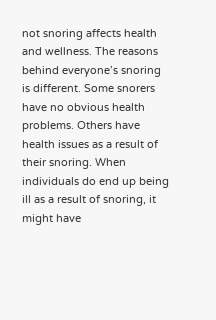not snoring affects health and wellness. The reasons behind everyone’s snoring is different. Some snorers have no obvious health problems. Others have health issues as a result of their snoring. When individuals do end up being ill as a result of snoring, it might have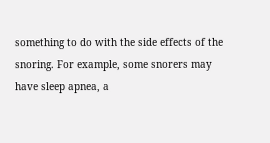something to do with the side effects of the snoring. For example, some snorers may have sleep apnea, a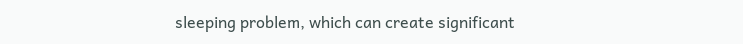sleeping problem, which can create significant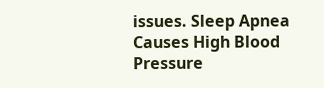issues. Sleep Apnea Causes High Blood Pressure